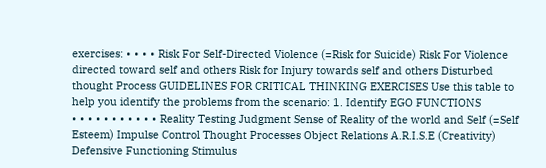exercises: • • • • Risk For Self-Directed Violence (=Risk for Suicide) Risk For Violence directed toward self and others Risk for Injury towards self and others Disturbed thought Process GUIDELINES FOR CRITICAL THINKING EXERCISES Use this table to help you identify the problems from the scenario: 1. Identify EGO FUNCTIONS
• • • • • • • • • • • Reality Testing Judgment Sense of Reality of the world and Self (=Self Esteem) Impulse Control Thought Processes Object Relations A.R.I.S.E (Creativity) Defensive Functioning Stimulus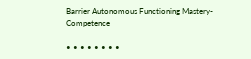Barrier Autonomous Functioning Mastery-Competence

• • • • • • • •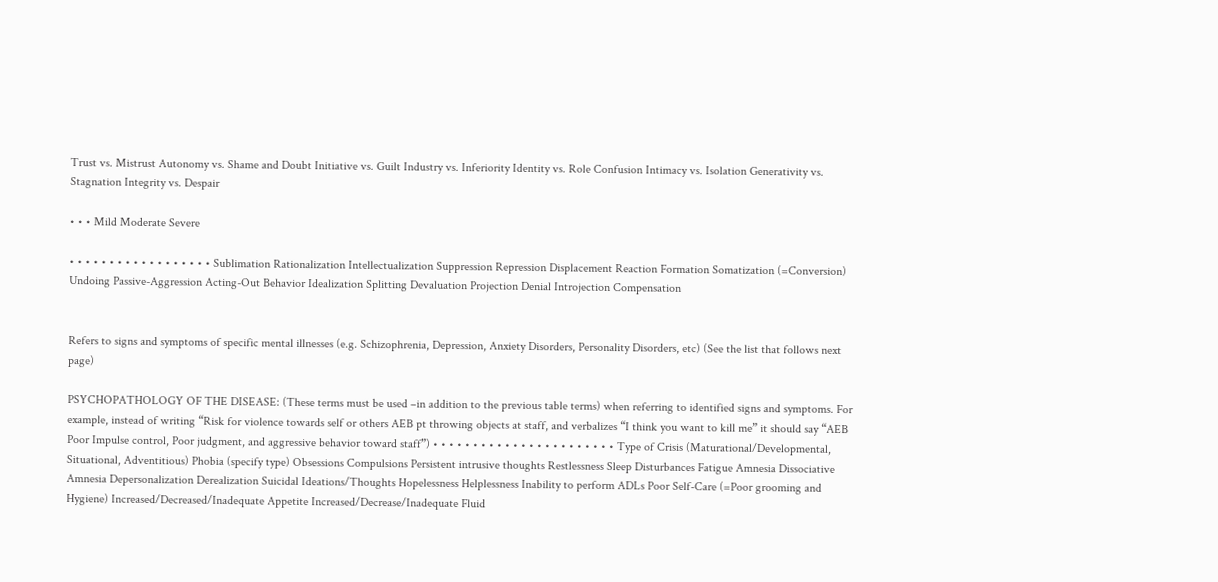Trust vs. Mistrust Autonomy vs. Shame and Doubt Initiative vs. Guilt Industry vs. Inferiority Identity vs. Role Confusion Intimacy vs. Isolation Generativity vs. Stagnation Integrity vs. Despair

• • • Mild Moderate Severe

• • • • • • • • • • • • • • • • • • Sublimation Rationalization Intellectualization Suppression Repression Displacement Reaction Formation Somatization (=Conversion) Undoing Passive-Aggression Acting-Out Behavior Idealization Splitting Devaluation Projection Denial Introjection Compensation


Refers to signs and symptoms of specific mental illnesses (e.g. Schizophrenia, Depression, Anxiety Disorders, Personality Disorders, etc) (See the list that follows next page)

PSYCHOPATHOLOGY OF THE DISEASE: (These terms must be used –in addition to the previous table terms) when referring to identified signs and symptoms. For example, instead of writing “Risk for violence towards self or others AEB pt throwing objects at staff, and verbalizes “I think you want to kill me” it should say “AEB Poor Impulse control, Poor judgment, and aggressive behavior toward staff”) • • • • • • • • • • • • • • • • • • • • • • • Type of Crisis (Maturational/Developmental, Situational, Adventitious) Phobia (specify type) Obsessions Compulsions Persistent intrusive thoughts Restlessness Sleep Disturbances Fatigue Amnesia Dissociative Amnesia Depersonalization Derealization Suicidal Ideations/Thoughts Hopelessness Helplessness Inability to perform ADLs Poor Self-Care (=Poor grooming and Hygiene) Increased/Decreased/Inadequate Appetite Increased/Decrease/Inadequate Fluid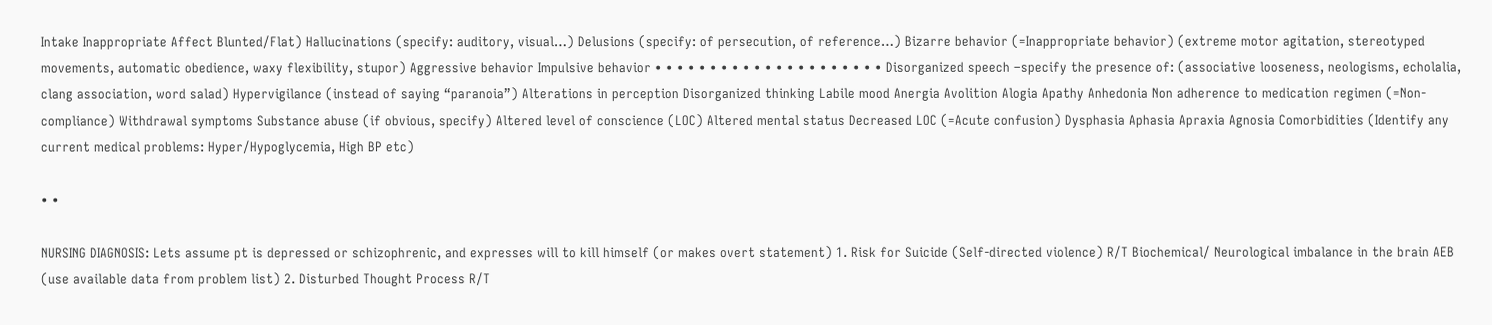Intake Inappropriate Affect Blunted/Flat) Hallucinations (specify: auditory, visual…) Delusions (specify: of persecution, of reference…) Bizarre behavior (=Inappropriate behavior) (extreme motor agitation, stereotyped movements, automatic obedience, waxy flexibility, stupor) Aggressive behavior Impulsive behavior • • • • • • • • • • • • • • • • • • • • • Disorganized speech –specify the presence of: (associative looseness, neologisms, echolalia, clang association, word salad) Hypervigilance (instead of saying “paranoia”) Alterations in perception Disorganized thinking Labile mood Anergia Avolition Alogia Apathy Anhedonia Non adherence to medication regimen (=Non-compliance) Withdrawal symptoms Substance abuse (if obvious, specify) Altered level of conscience (LOC) Altered mental status Decreased LOC (=Acute confusion) Dysphasia Aphasia Apraxia Agnosia Comorbidities (Identify any current medical problems: Hyper/Hypoglycemia, High BP etc)

• •

NURSING DIAGNOSIS: Lets assume pt is depressed or schizophrenic, and expresses will to kill himself (or makes overt statement) 1. Risk for Suicide (Self-directed violence) R/T Biochemical/ Neurological imbalance in the brain AEB (use available data from problem list) 2. Disturbed Thought Process R/T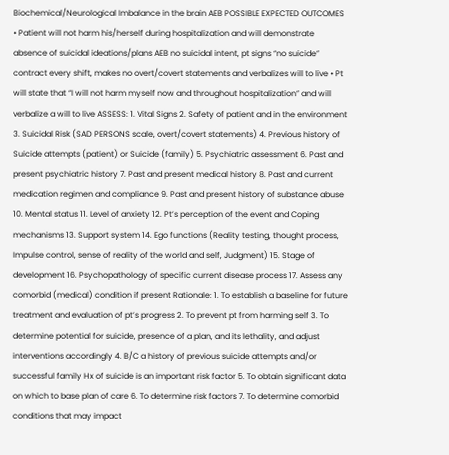Biochemical/Neurological Imbalance in the brain AEB POSSIBLE EXPECTED OUTCOMES • Patient will not harm his/herself during hospitalization and will demonstrate absence of suicidal ideations/plans AEB no suicidal intent, pt signs “no suicide” contract every shift, makes no overt/covert statements and verbalizes will to live • Pt will state that “I will not harm myself now and throughout hospitalization” and will verbalize a will to live ASSESS: 1. Vital Signs 2. Safety of patient and in the environment 3. Suicidal Risk (SAD PERSONS scale, overt/covert statements) 4. Previous history of Suicide attempts (patient) or Suicide (family) 5. Psychiatric assessment 6. Past and present psychiatric history 7. Past and present medical history 8. Past and current medication regimen and compliance 9. Past and present history of substance abuse 10. Mental status 11. Level of anxiety 12. Pt’s perception of the event and Coping mechanisms 13. Support system 14. Ego functions (Reality testing, thought process, Impulse control, sense of reality of the world and self, Judgment) 15. Stage of development 16. Psychopathology of specific current disease process 17. Assess any comorbid (medical) condition if present Rationale: 1. To establish a baseline for future treatment and evaluation of pt’s progress 2. To prevent pt from harming self 3. To determine potential for suicide, presence of a plan, and its lethality, and adjust interventions accordingly 4. B/C a history of previous suicide attempts and/or successful family Hx of suicide is an important risk factor 5. To obtain significant data on which to base plan of care 6. To determine risk factors 7. To determine comorbid conditions that may impact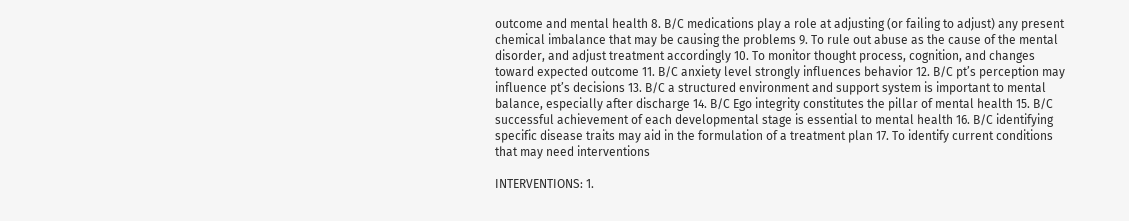outcome and mental health 8. B/C medications play a role at adjusting (or failing to adjust) any present chemical imbalance that may be causing the problems 9. To rule out abuse as the cause of the mental disorder, and adjust treatment accordingly 10. To monitor thought process, cognition, and changes toward expected outcome 11. B/C anxiety level strongly influences behavior 12. B/C pt’s perception may influence pt’s decisions 13. B/C a structured environment and support system is important to mental balance, especially after discharge 14. B/C Ego integrity constitutes the pillar of mental health 15. B/C successful achievement of each developmental stage is essential to mental health 16. B/C identifying specific disease traits may aid in the formulation of a treatment plan 17. To identify current conditions that may need interventions

INTERVENTIONS: 1.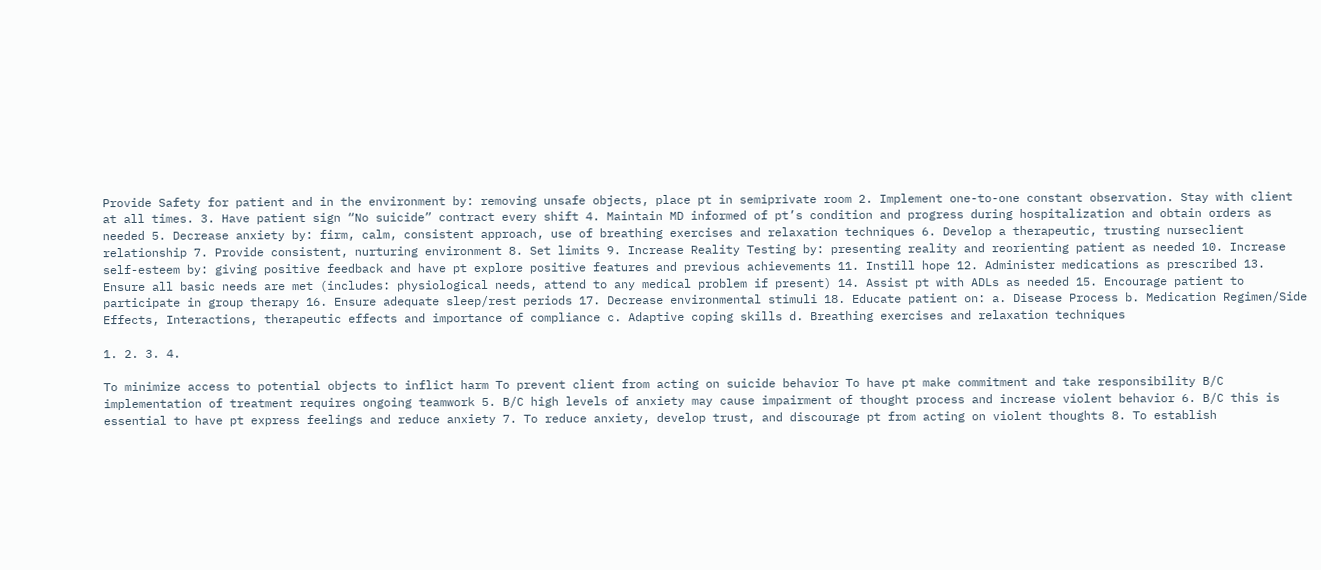Provide Safety for patient and in the environment by: removing unsafe objects, place pt in semiprivate room 2. Implement one-to-one constant observation. Stay with client at all times. 3. Have patient sign “No suicide” contract every shift 4. Maintain MD informed of pt’s condition and progress during hospitalization and obtain orders as needed 5. Decrease anxiety by: firm, calm, consistent approach, use of breathing exercises and relaxation techniques 6. Develop a therapeutic, trusting nurseclient relationship 7. Provide consistent, nurturing environment 8. Set limits 9. Increase Reality Testing by: presenting reality and reorienting patient as needed 10. Increase self-esteem by: giving positive feedback and have pt explore positive features and previous achievements 11. Instill hope 12. Administer medications as prescribed 13. Ensure all basic needs are met (includes: physiological needs, attend to any medical problem if present) 14. Assist pt with ADLs as needed 15. Encourage patient to participate in group therapy 16. Ensure adequate sleep/rest periods 17. Decrease environmental stimuli 18. Educate patient on: a. Disease Process b. Medication Regimen/Side Effects, Interactions, therapeutic effects and importance of compliance c. Adaptive coping skills d. Breathing exercises and relaxation techniques

1. 2. 3. 4.

To minimize access to potential objects to inflict harm To prevent client from acting on suicide behavior To have pt make commitment and take responsibility B/C implementation of treatment requires ongoing teamwork 5. B/C high levels of anxiety may cause impairment of thought process and increase violent behavior 6. B/C this is essential to have pt express feelings and reduce anxiety 7. To reduce anxiety, develop trust, and discourage pt from acting on violent thoughts 8. To establish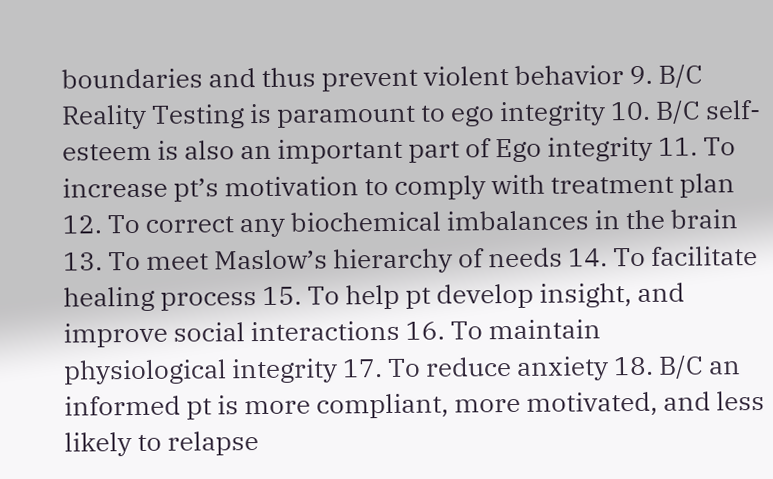boundaries and thus prevent violent behavior 9. B/C Reality Testing is paramount to ego integrity 10. B/C self-esteem is also an important part of Ego integrity 11. To increase pt’s motivation to comply with treatment plan 12. To correct any biochemical imbalances in the brain 13. To meet Maslow’s hierarchy of needs 14. To facilitate healing process 15. To help pt develop insight, and improve social interactions 16. To maintain physiological integrity 17. To reduce anxiety 18. B/C an informed pt is more compliant, more motivated, and less likely to relapse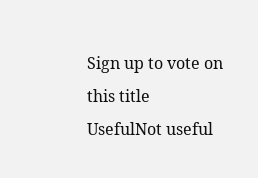Sign up to vote on this title
UsefulNot useful